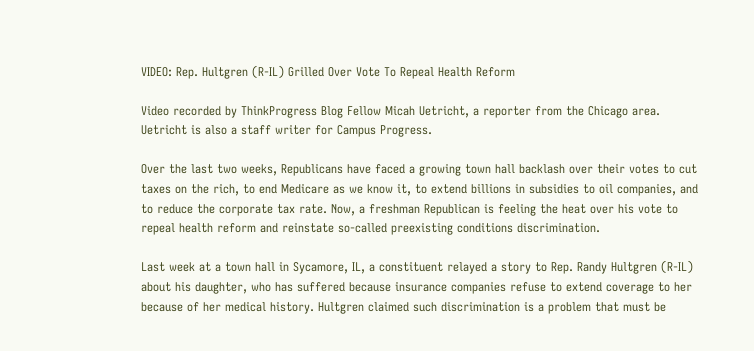VIDEO: Rep. Hultgren (R-IL) Grilled Over Vote To Repeal Health Reform

Video recorded by ThinkProgress Blog Fellow Micah Uetricht, a reporter from the Chicago area. Uetricht is also a staff writer for Campus Progress.

Over the last two weeks, Republicans have faced a growing town hall backlash over their votes to cut taxes on the rich, to end Medicare as we know it, to extend billions in subsidies to oil companies, and to reduce the corporate tax rate. Now, a freshman Republican is feeling the heat over his vote to repeal health reform and reinstate so-called preexisting conditions discrimination.

Last week at a town hall in Sycamore, IL, a constituent relayed a story to Rep. Randy Hultgren (R-IL) about his daughter, who has suffered because insurance companies refuse to extend coverage to her because of her medical history. Hultgren claimed such discrimination is a problem that must be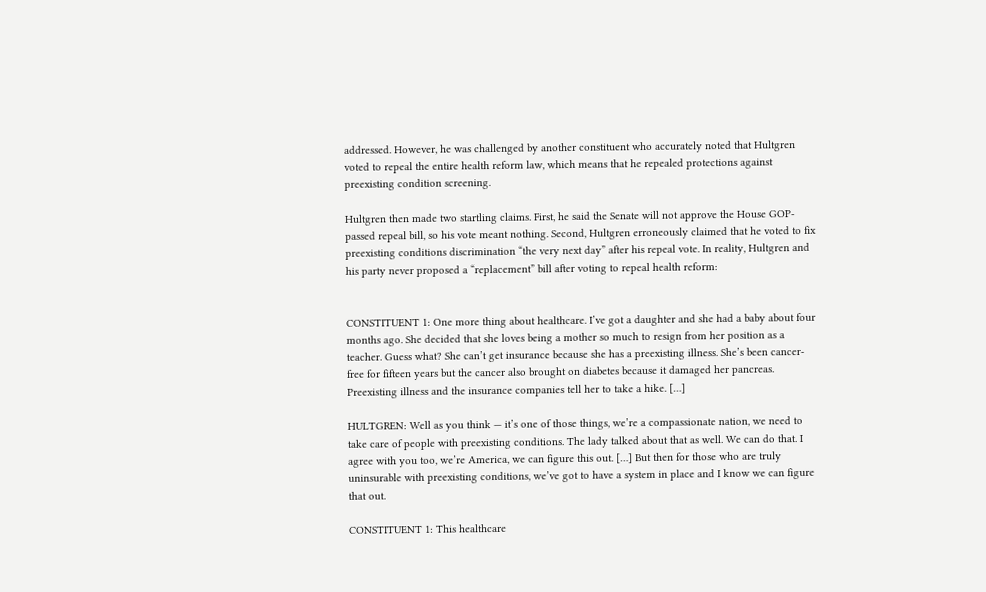addressed. However, he was challenged by another constituent who accurately noted that Hultgren voted to repeal the entire health reform law, which means that he repealed protections against preexisting condition screening.

Hultgren then made two startling claims. First, he said the Senate will not approve the House GOP-passed repeal bill, so his vote meant nothing. Second, Hultgren erroneously claimed that he voted to fix preexisting conditions discrimination “the very next day” after his repeal vote. In reality, Hultgren and his party never proposed a “replacement” bill after voting to repeal health reform:


CONSTITUENT 1: One more thing about healthcare. I’ve got a daughter and she had a baby about four months ago. She decided that she loves being a mother so much to resign from her position as a teacher. Guess what? She can’t get insurance because she has a preexisting illness. She’s been cancer-free for fifteen years but the cancer also brought on diabetes because it damaged her pancreas. Preexisting illness and the insurance companies tell her to take a hike. […]

HULTGREN: Well as you think — it’s one of those things, we’re a compassionate nation, we need to take care of people with preexisting conditions. The lady talked about that as well. We can do that. I agree with you too, we’re America, we can figure this out. […] But then for those who are truly uninsurable with preexisting conditions, we’ve got to have a system in place and I know we can figure that out.

CONSTITUENT 1: This healthcare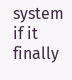system if it finally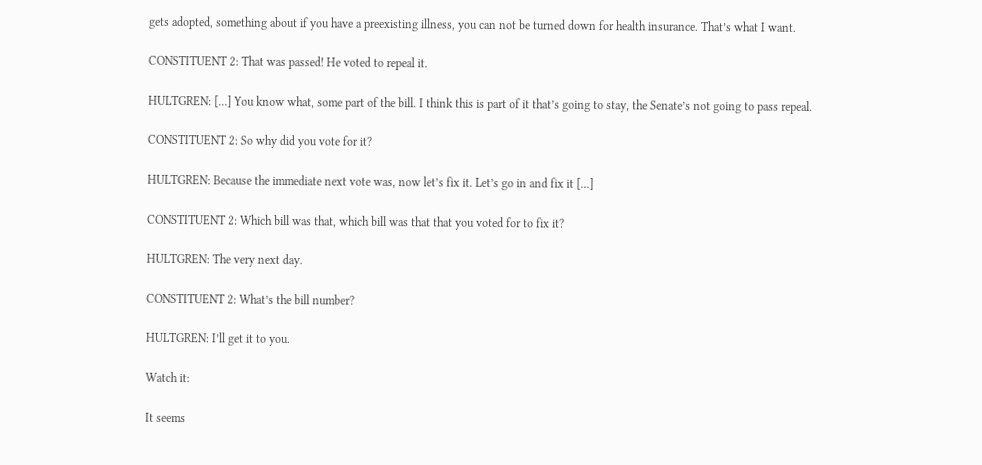gets adopted, something about if you have a preexisting illness, you can not be turned down for health insurance. That’s what I want.

CONSTITUENT 2: That was passed! He voted to repeal it.

HULTGREN: […] You know what, some part of the bill. I think this is part of it that’s going to stay, the Senate’s not going to pass repeal.

CONSTITUENT 2: So why did you vote for it?

HULTGREN: Because the immediate next vote was, now let’s fix it. Let’s go in and fix it […]

CONSTITUENT 2: Which bill was that, which bill was that that you voted for to fix it?

HULTGREN: The very next day.

CONSTITUENT 2: What’s the bill number?

HULTGREN: I’ll get it to you.

Watch it:

It seems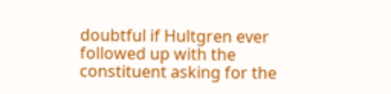doubtful if Hultgren ever followed up with the constituent asking for the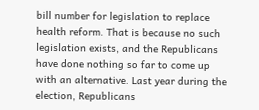bill number for legislation to replace health reform. That is because no such legislation exists, and the Republicans have done nothing so far to come up with an alternative. Last year during the election, Republicans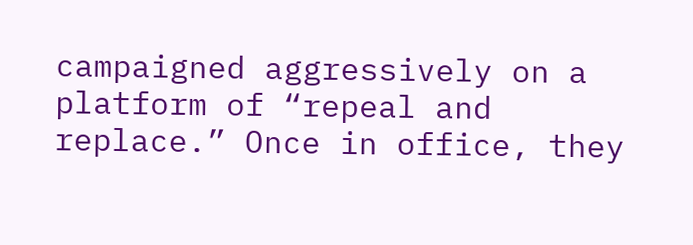campaigned aggressively on a platform of “repeal and replace.” Once in office, they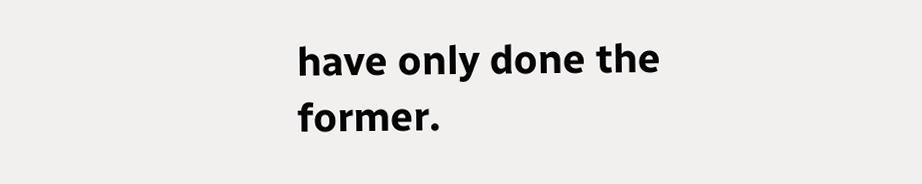have only done the former.